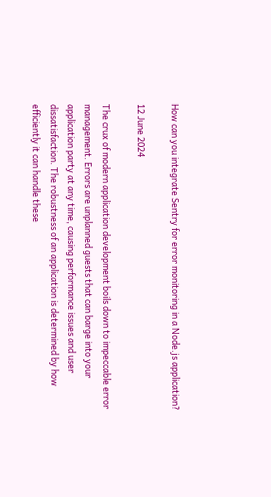How can you integrate Sentry for error monitoring in a Node.js application?

12 June 2024

The crux of modern application development boils down to impeccable error management. Errors are unplanned guests that can barge into your application party at any time, causing performance issues and user dissatisfaction. The robustness of an application is determined by how efficiently it can handle these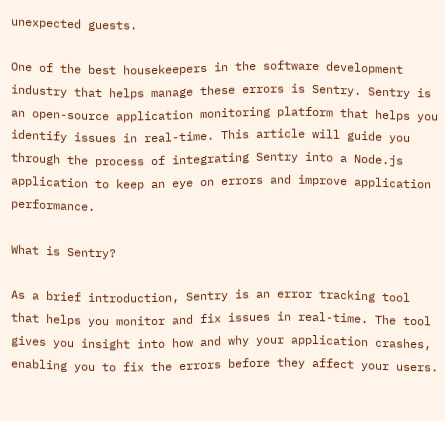unexpected guests.

One of the best housekeepers in the software development industry that helps manage these errors is Sentry. Sentry is an open-source application monitoring platform that helps you identify issues in real-time. This article will guide you through the process of integrating Sentry into a Node.js application to keep an eye on errors and improve application performance.

What is Sentry?

As a brief introduction, Sentry is an error tracking tool that helps you monitor and fix issues in real-time. The tool gives you insight into how and why your application crashes, enabling you to fix the errors before they affect your users.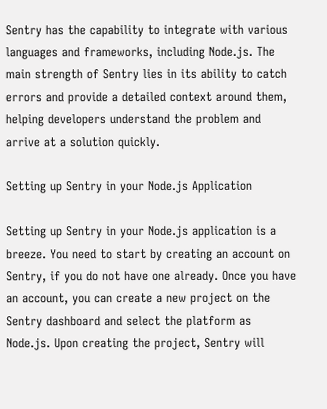Sentry has the capability to integrate with various languages and frameworks, including Node.js. The main strength of Sentry lies in its ability to catch errors and provide a detailed context around them, helping developers understand the problem and arrive at a solution quickly.

Setting up Sentry in your Node.js Application

Setting up Sentry in your Node.js application is a breeze. You need to start by creating an account on Sentry, if you do not have one already. Once you have an account, you can create a new project on the Sentry dashboard and select the platform as Node.js. Upon creating the project, Sentry will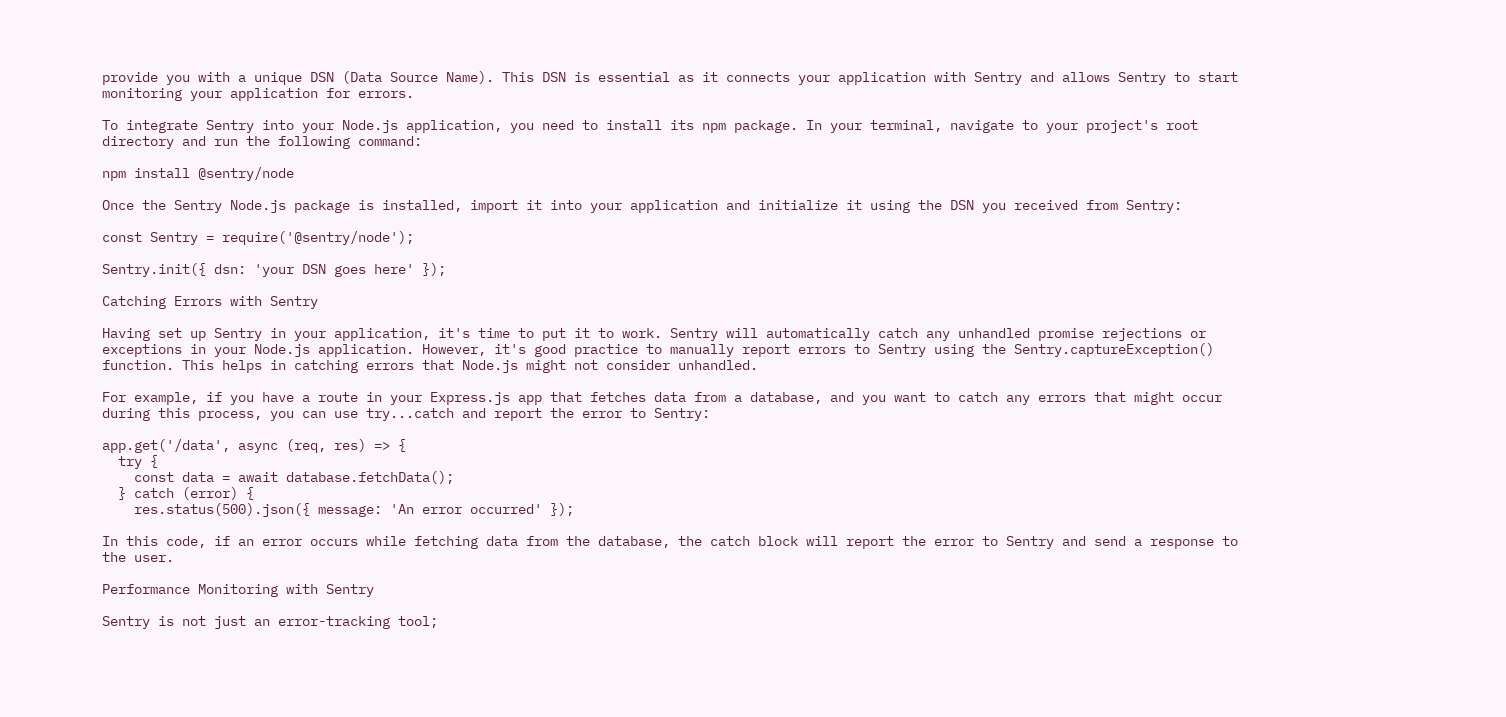provide you with a unique DSN (Data Source Name). This DSN is essential as it connects your application with Sentry and allows Sentry to start monitoring your application for errors.

To integrate Sentry into your Node.js application, you need to install its npm package. In your terminal, navigate to your project's root directory and run the following command:

npm install @sentry/node

Once the Sentry Node.js package is installed, import it into your application and initialize it using the DSN you received from Sentry:

const Sentry = require('@sentry/node');

Sentry.init({ dsn: 'your DSN goes here' });

Catching Errors with Sentry

Having set up Sentry in your application, it's time to put it to work. Sentry will automatically catch any unhandled promise rejections or exceptions in your Node.js application. However, it's good practice to manually report errors to Sentry using the Sentry.captureException() function. This helps in catching errors that Node.js might not consider unhandled.

For example, if you have a route in your Express.js app that fetches data from a database, and you want to catch any errors that might occur during this process, you can use try...catch and report the error to Sentry:

app.get('/data', async (req, res) => {
  try {
    const data = await database.fetchData();
  } catch (error) {
    res.status(500).json({ message: 'An error occurred' });

In this code, if an error occurs while fetching data from the database, the catch block will report the error to Sentry and send a response to the user.

Performance Monitoring with Sentry

Sentry is not just an error-tracking tool;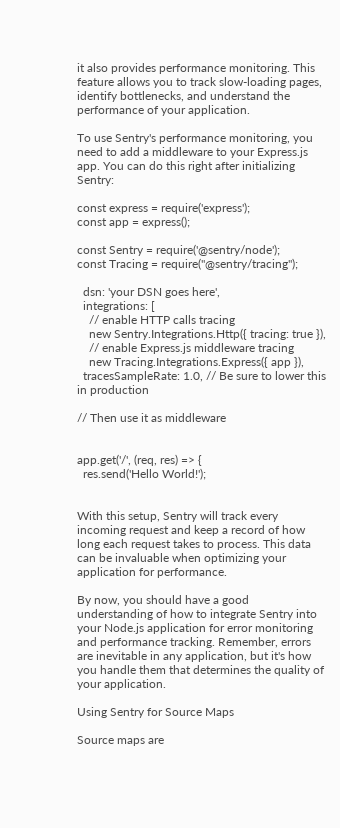it also provides performance monitoring. This feature allows you to track slow-loading pages, identify bottlenecks, and understand the performance of your application.

To use Sentry's performance monitoring, you need to add a middleware to your Express.js app. You can do this right after initializing Sentry:

const express = require('express');
const app = express();

const Sentry = require('@sentry/node');
const Tracing = require("@sentry/tracing");

  dsn: 'your DSN goes here',
  integrations: [
    // enable HTTP calls tracing
    new Sentry.Integrations.Http({ tracing: true }),
    // enable Express.js middleware tracing
    new Tracing.Integrations.Express({ app }),
  tracesSampleRate: 1.0, // Be sure to lower this in production

// Then use it as middleware


app.get('/', (req, res) => {
  res.send('Hello World!');


With this setup, Sentry will track every incoming request and keep a record of how long each request takes to process. This data can be invaluable when optimizing your application for performance.

By now, you should have a good understanding of how to integrate Sentry into your Node.js application for error monitoring and performance tracking. Remember, errors are inevitable in any application, but it's how you handle them that determines the quality of your application.

Using Sentry for Source Maps

Source maps are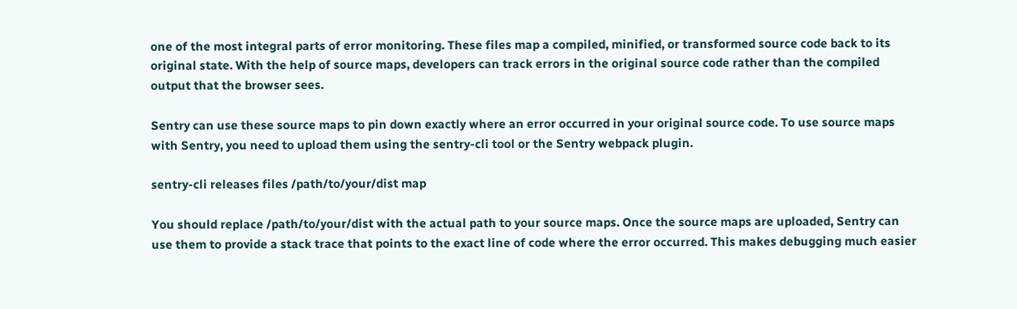one of the most integral parts of error monitoring. These files map a compiled, minified, or transformed source code back to its original state. With the help of source maps, developers can track errors in the original source code rather than the compiled output that the browser sees.

Sentry can use these source maps to pin down exactly where an error occurred in your original source code. To use source maps with Sentry, you need to upload them using the sentry-cli tool or the Sentry webpack plugin.

sentry-cli releases files /path/to/your/dist map

You should replace /path/to/your/dist with the actual path to your source maps. Once the source maps are uploaded, Sentry can use them to provide a stack trace that points to the exact line of code where the error occurred. This makes debugging much easier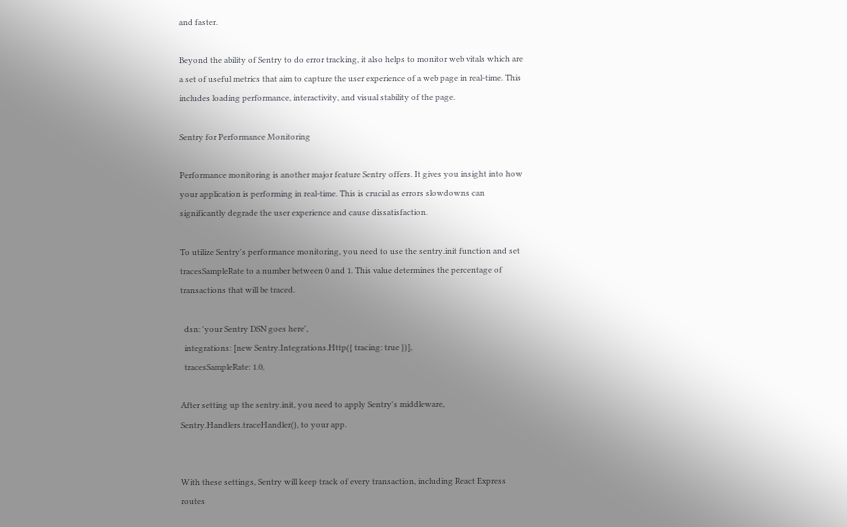and faster.

Beyond the ability of Sentry to do error tracking, it also helps to monitor web vitals which are a set of useful metrics that aim to capture the user experience of a web page in real-time. This includes loading performance, interactivity, and visual stability of the page.

Sentry for Performance Monitoring

Performance monitoring is another major feature Sentry offers. It gives you insight into how your application is performing in real-time. This is crucial as errors slowdowns can significantly degrade the user experience and cause dissatisfaction.

To utilize Sentry's performance monitoring, you need to use the sentry.init function and set tracesSampleRate to a number between 0 and 1. This value determines the percentage of transactions that will be traced.

  dsn: 'your Sentry DSN goes here',
  integrations: [new Sentry.Integrations.Http({ tracing: true })],
  tracesSampleRate: 1.0,

After setting up the sentry.init, you need to apply Sentry's middleware, Sentry.Handlers.traceHandler(), to your app.


With these settings, Sentry will keep track of every transaction, including React Express routes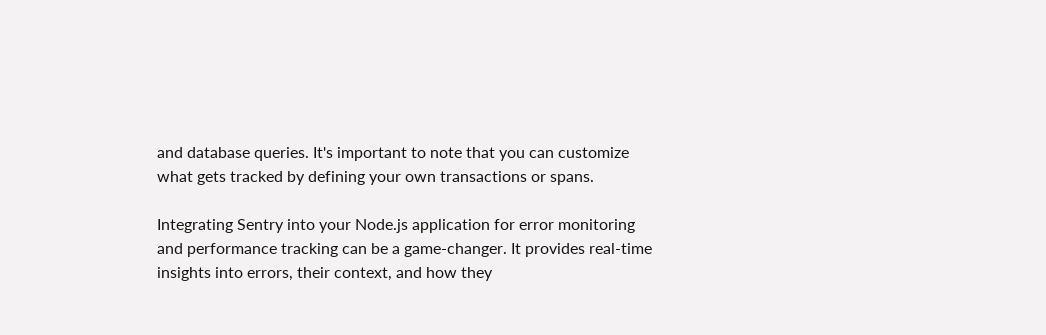and database queries. It's important to note that you can customize what gets tracked by defining your own transactions or spans.

Integrating Sentry into your Node.js application for error monitoring and performance tracking can be a game-changer. It provides real-time insights into errors, their context, and how they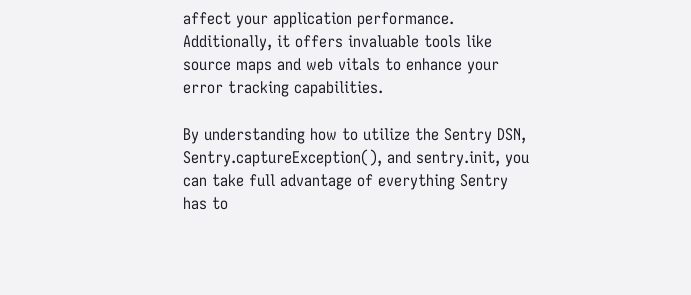affect your application performance. Additionally, it offers invaluable tools like source maps and web vitals to enhance your error tracking capabilities.

By understanding how to utilize the Sentry DSN, Sentry.captureException(), and sentry.init, you can take full advantage of everything Sentry has to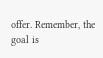offer. Remember, the goal is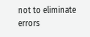not to eliminate errors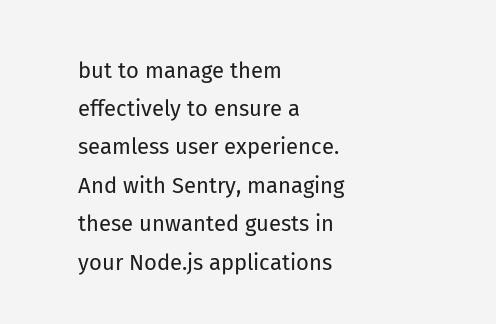but to manage them effectively to ensure a seamless user experience. And with Sentry, managing these unwanted guests in your Node.js applications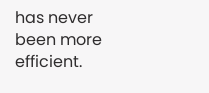has never been more efficient.